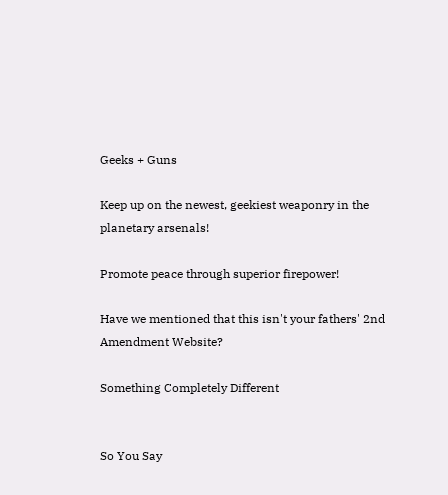Geeks + Guns

Keep up on the newest, geekiest weaponry in the planetary arsenals!

Promote peace through superior firepower!

Have we mentioned that this isn't your fathers' 2nd Amendment Website?

Something Completely Different


So You Say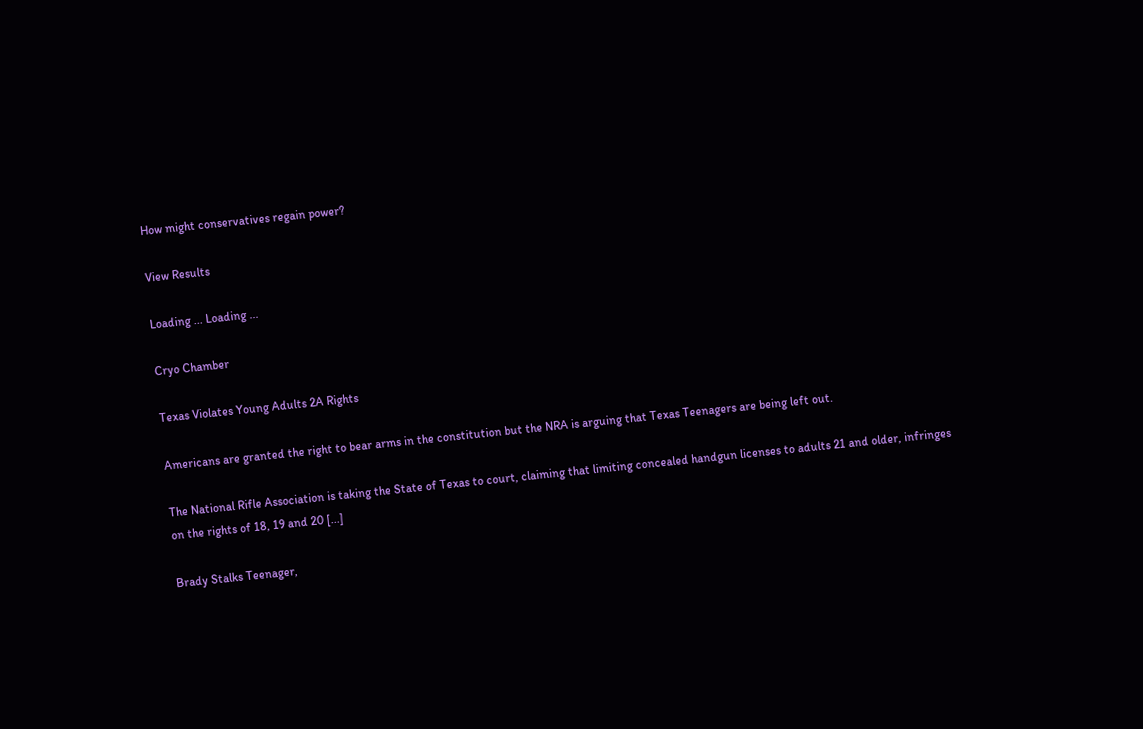How might conservatives regain power?

View Results

Loading ... Loading ...

Cryo Chamber

Texas Violates Young Adults 2A Rights

Americans are granted the right to bear arms in the constitution but the NRA is arguing that Texas Teenagers are being left out.

The National Rifle Association is taking the State of Texas to court, claiming that limiting concealed handgun licenses to adults 21 and older, infringes on the rights of 18, 19 and 20 [...]

Brady Stalks Teenager,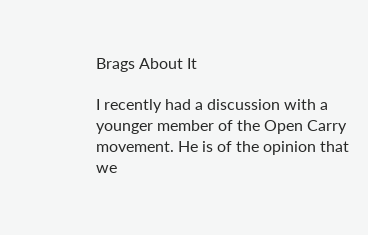Brags About It

I recently had a discussion with a younger member of the Open Carry movement. He is of the opinion that we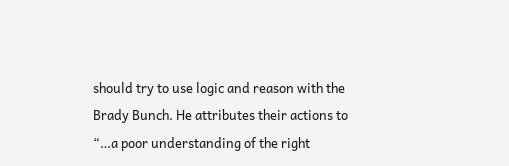should try to use logic and reason with the Brady Bunch. He attributes their actions to “…a poor understanding of the right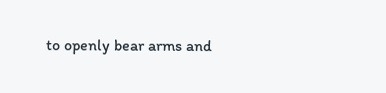to openly bear arms and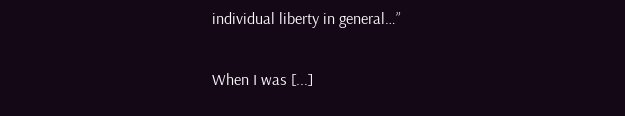individual liberty in general…”

When I was [...]